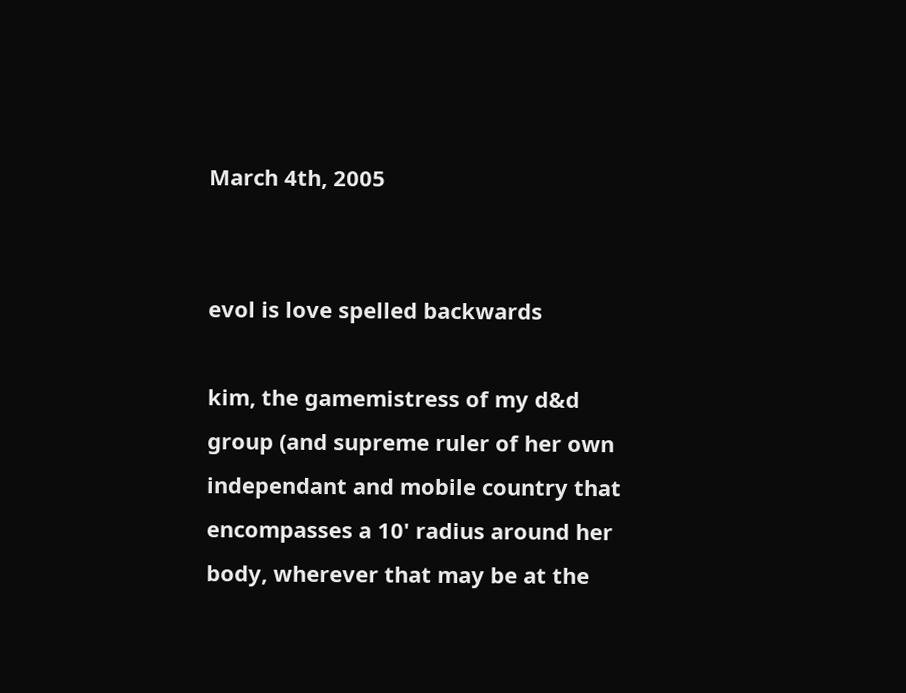March 4th, 2005


evol is love spelled backwards

kim, the gamemistress of my d&d group (and supreme ruler of her own independant and mobile country that encompasses a 10' radius around her body, wherever that may be at the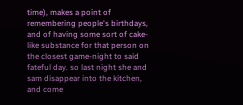time), makes a point of remembering people's birthdays, and of having some sort of cake-like substance for that person on the closest game-night to said fateful day. so last night she and sam disappear into the kitchen, and come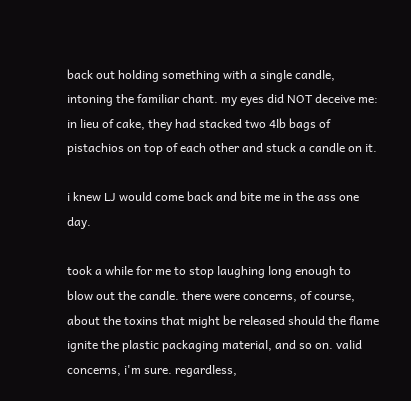back out holding something with a single candle, intoning the familiar chant. my eyes did NOT deceive me: in lieu of cake, they had stacked two 4lb bags of pistachios on top of each other and stuck a candle on it.

i knew LJ would come back and bite me in the ass one day.

took a while for me to stop laughing long enough to blow out the candle. there were concerns, of course, about the toxins that might be released should the flame ignite the plastic packaging material, and so on. valid concerns, i'm sure. regardless,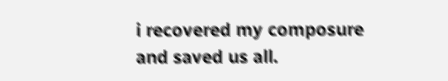i recovered my composure and saved us all.